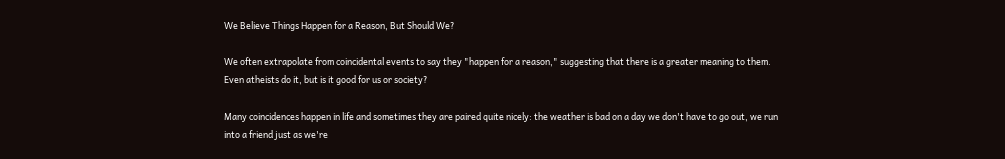We Believe Things Happen for a Reason, But Should We?

We often extrapolate from coincidental events to say they "happen for a reason," suggesting that there is a greater meaning to them. Even atheists do it, but is it good for us or society?

Many coincidences happen in life and sometimes they are paired quite nicely: the weather is bad on a day we don't have to go out, we run into a friend just as we're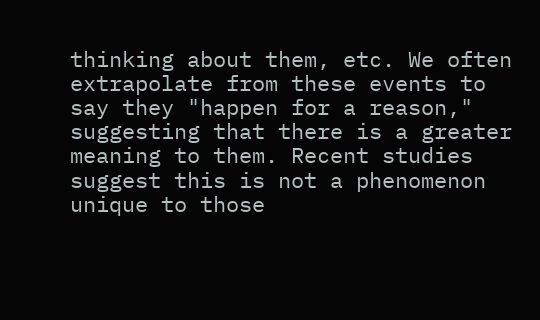thinking about them, etc. We often extrapolate from these events to say they "happen for a reason," suggesting that there is a greater meaning to them. Recent studies suggest this is not a phenomenon unique to those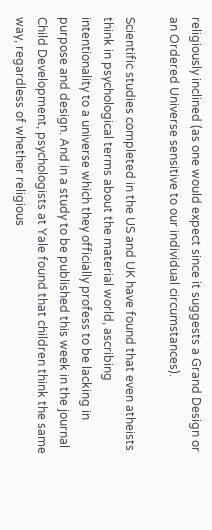religiously inclined (as one would expect since it suggests a Grand Design or an Ordered Universe sensitive to our individual circumstances).

Scientific studies completed in the US and UK have found that even atheists think in psychological terms about the material world, ascribing intentionality to a universe which they officially profess to be lacking in purpose and design. And in a study to be published this week in the journal Child Development, psychologists at Yale found that children think the same way, regardless of whether religious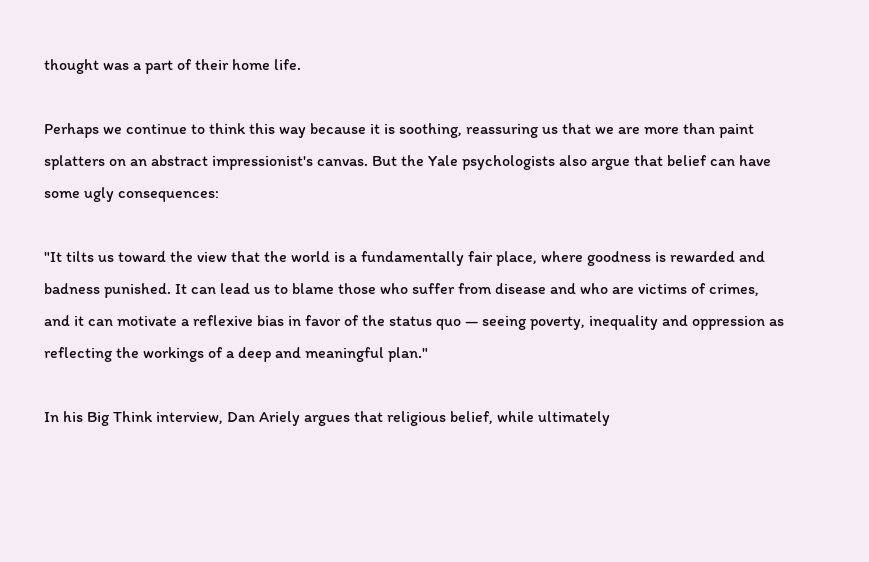thought was a part of their home life.

Perhaps we continue to think this way because it is soothing, reassuring us that we are more than paint splatters on an abstract impressionist's canvas. But the Yale psychologists also argue that belief can have some ugly consequences:

"It tilts us toward the view that the world is a fundamentally fair place, where goodness is rewarded and badness punished. It can lead us to blame those who suffer from disease and who are victims of crimes, and it can motivate a reflexive bias in favor of the status quo — seeing poverty, inequality and oppression as reflecting the workings of a deep and meaningful plan."

In his Big Think interview, Dan Ariely argues that religious belief, while ultimately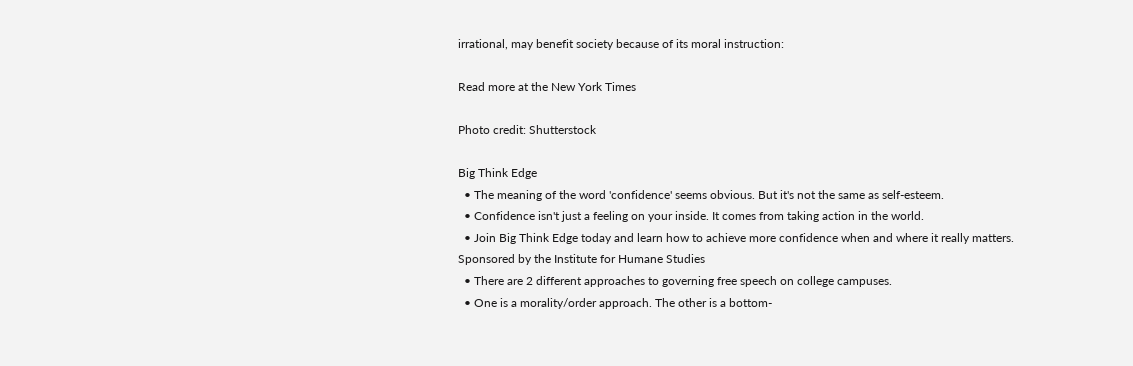irrational, may benefit society because of its moral instruction:

Read more at the New York Times

Photo credit: Shutterstock

Big Think Edge
  • The meaning of the word 'confidence' seems obvious. But it's not the same as self-esteem.
  • Confidence isn't just a feeling on your inside. It comes from taking action in the world.
  • Join Big Think Edge today and learn how to achieve more confidence when and where it really matters.
Sponsored by the Institute for Humane Studies
  • There are 2 different approaches to governing free speech on college campuses.
  • One is a morality/order approach. The other is a bottom-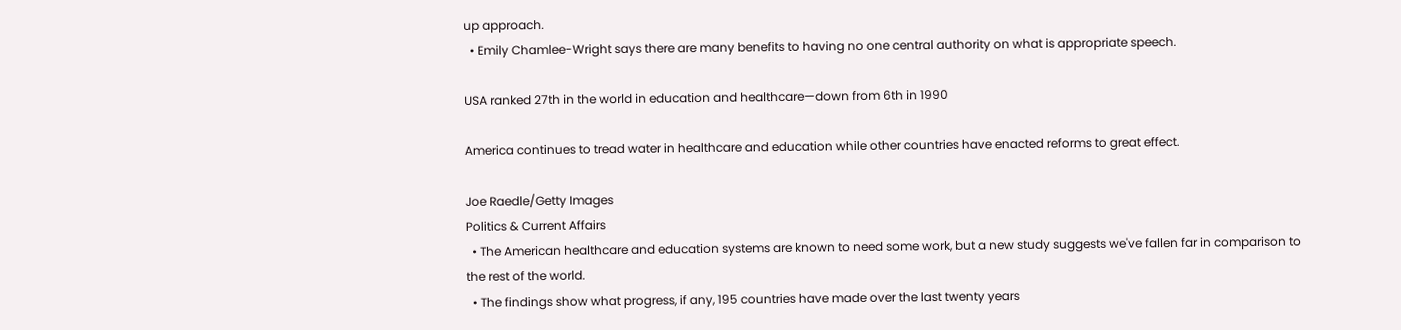up approach.
  • Emily Chamlee-Wright says there are many benefits to having no one central authority on what is appropriate speech.

USA ranked 27th in the world in education and healthcare—down from 6th in 1990

America continues to tread water in healthcare and education while other countries have enacted reforms to great effect.

Joe Raedle/Getty Images
Politics & Current Affairs
  • The American healthcare and education systems are known to need some work, but a new study suggests we've fallen far in comparison to the rest of the world.
  • The findings show what progress, if any, 195 countries have made over the last twenty years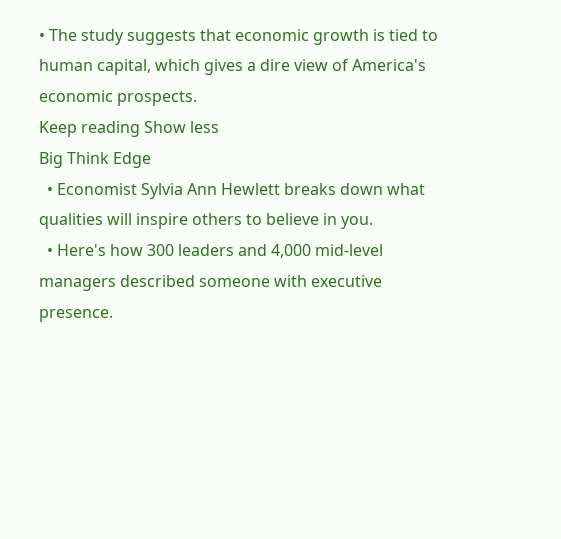• The study suggests that economic growth is tied to human capital, which gives a dire view of America's economic prospects.
Keep reading Show less
Big Think Edge
  • Economist Sylvia Ann Hewlett breaks down what qualities will inspire others to believe in you.
  • Here's how 300 leaders and 4,000 mid-level managers described someone with executive presence.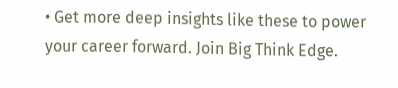• Get more deep insights like these to power your career forward. Join Big Think Edge.